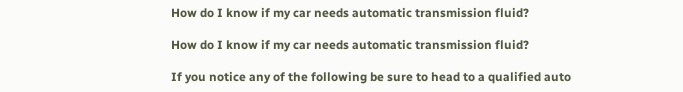How do I know if my car needs automatic transmission fluid?

How do I know if my car needs automatic transmission fluid?

If you notice any of the following be sure to head to a qualified auto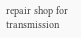repair shop for transmission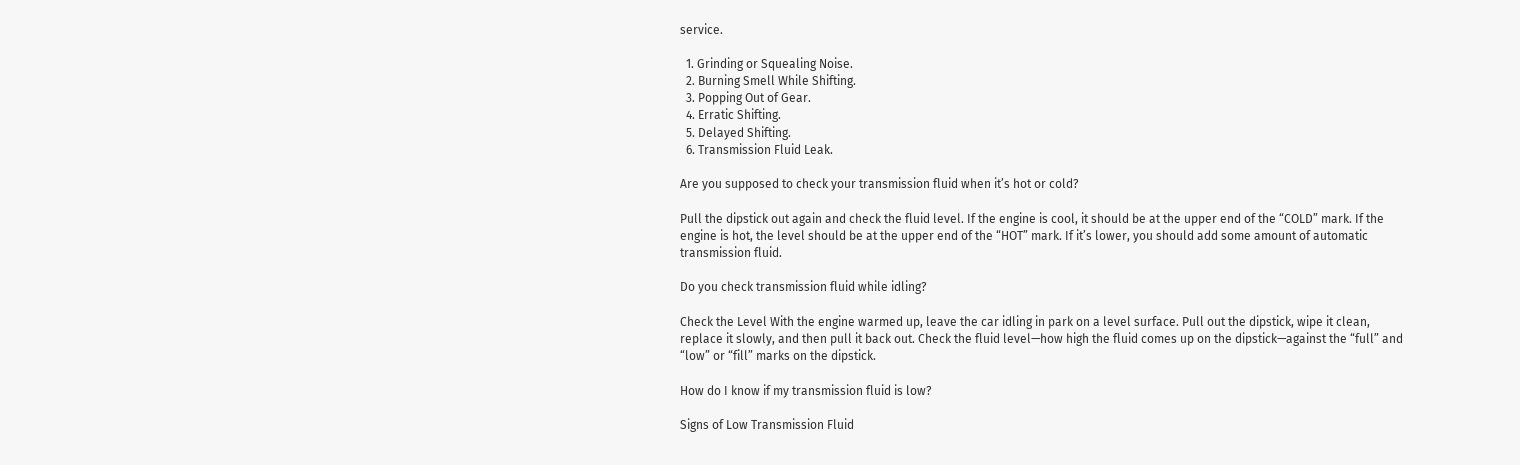service.

  1. Grinding or Squealing Noise.
  2. Burning Smell While Shifting.
  3. Popping Out of Gear.
  4. Erratic Shifting.
  5. Delayed Shifting.
  6. Transmission Fluid Leak.

Are you supposed to check your transmission fluid when it’s hot or cold?

Pull the dipstick out again and check the fluid level. If the engine is cool, it should be at the upper end of the “COLD” mark. If the engine is hot, the level should be at the upper end of the “HOT” mark. If it’s lower, you should add some amount of automatic transmission fluid.

Do you check transmission fluid while idling?

Check the Level With the engine warmed up, leave the car idling in park on a level surface. Pull out the dipstick, wipe it clean, replace it slowly, and then pull it back out. Check the fluid level—how high the fluid comes up on the dipstick—against the “full” and “low” or “fill” marks on the dipstick.

How do I know if my transmission fluid is low?

Signs of Low Transmission Fluid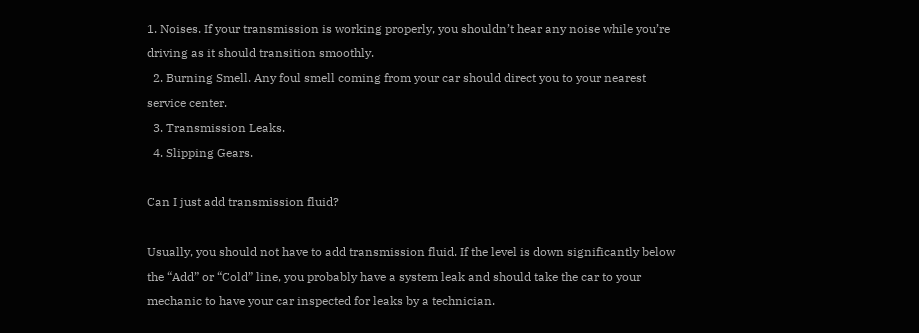1. Noises. If your transmission is working properly, you shouldn’t hear any noise while you’re driving as it should transition smoothly.
  2. Burning Smell. Any foul smell coming from your car should direct you to your nearest service center.
  3. Transmission Leaks.
  4. Slipping Gears.

Can I just add transmission fluid?

Usually, you should not have to add transmission fluid. If the level is down significantly below the “Add” or “Cold” line, you probably have a system leak and should take the car to your mechanic to have your car inspected for leaks by a technician.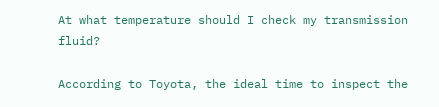At what temperature should I check my transmission fluid?

According to Toyota, the ideal time to inspect the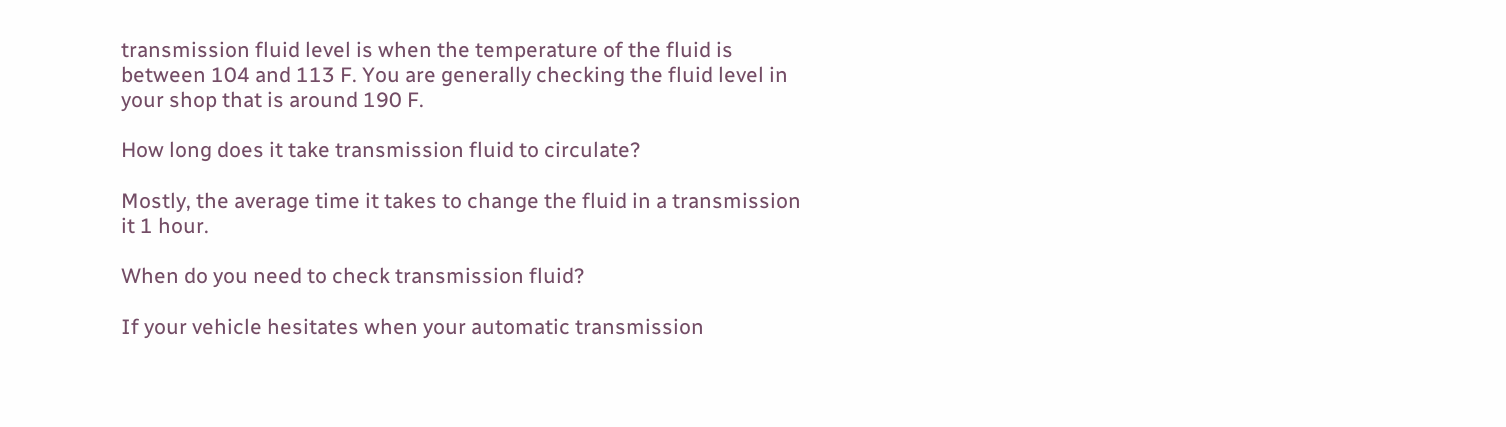transmission fluid level is when the temperature of the fluid is between 104 and 113 F. You are generally checking the fluid level in your shop that is around 190 F.

How long does it take transmission fluid to circulate?

Mostly, the average time it takes to change the fluid in a transmission it 1 hour.

When do you need to check transmission fluid?

If your vehicle hesitates when your automatic transmission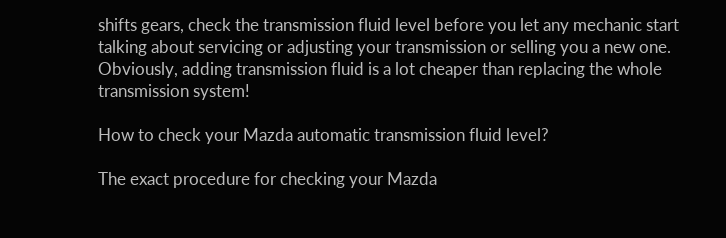shifts gears, check the transmission fluid level before you let any mechanic start talking about servicing or adjusting your transmission or selling you a new one. Obviously, adding transmission fluid is a lot cheaper than replacing the whole transmission system!

How to check your Mazda automatic transmission fluid level?

The exact procedure for checking your Mazda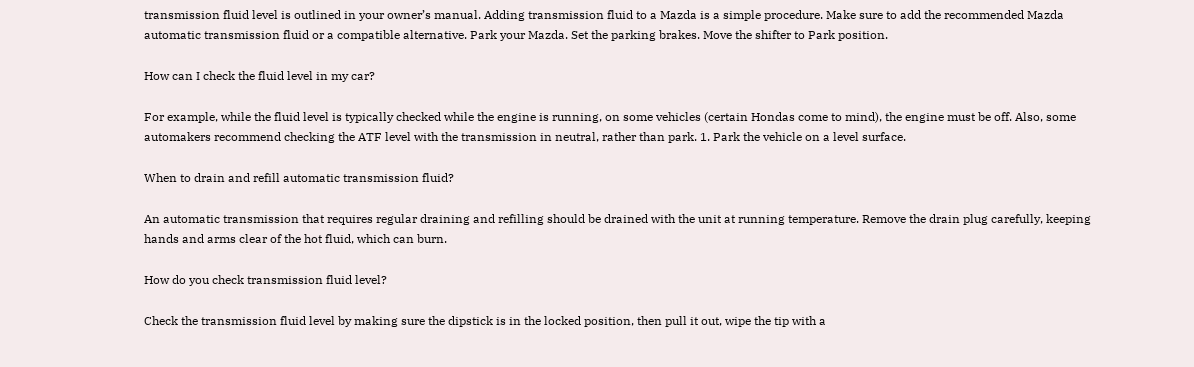transmission fluid level is outlined in your owner’s manual. Adding transmission fluid to a Mazda is a simple procedure. Make sure to add the recommended Mazda automatic transmission fluid or a compatible alternative. Park your Mazda. Set the parking brakes. Move the shifter to Park position.

How can I check the fluid level in my car?

For example, while the fluid level is typically checked while the engine is running, on some vehicles (certain Hondas come to mind), the engine must be off. Also, some automakers recommend checking the ATF level with the transmission in neutral, rather than park. 1. Park the vehicle on a level surface.

When to drain and refill automatic transmission fluid?

An automatic transmission that requires regular draining and refilling should be drained with the unit at running temperature. Remove the drain plug carefully, keeping hands and arms clear of the hot fluid, which can burn.

How do you check transmission fluid level?

Check the transmission fluid level by making sure the dipstick is in the locked position, then pull it out, wipe the tip with a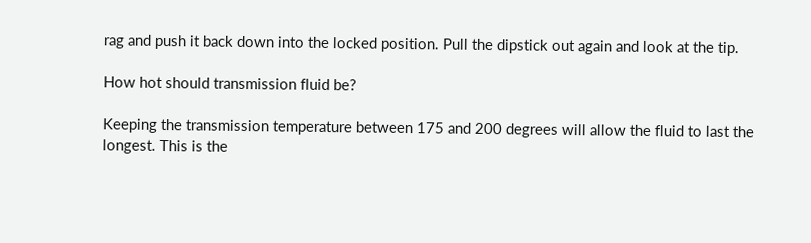rag and push it back down into the locked position. Pull the dipstick out again and look at the tip.

How hot should transmission fluid be?

Keeping the transmission temperature between 175 and 200 degrees will allow the fluid to last the longest. This is the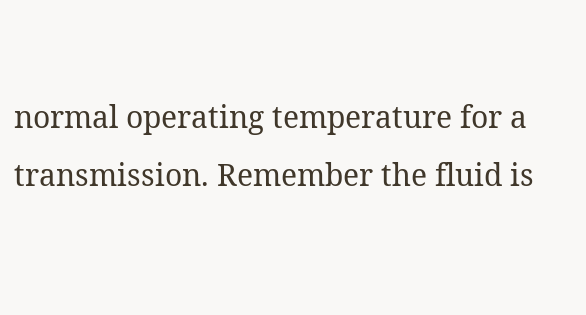normal operating temperature for a transmission. Remember the fluid is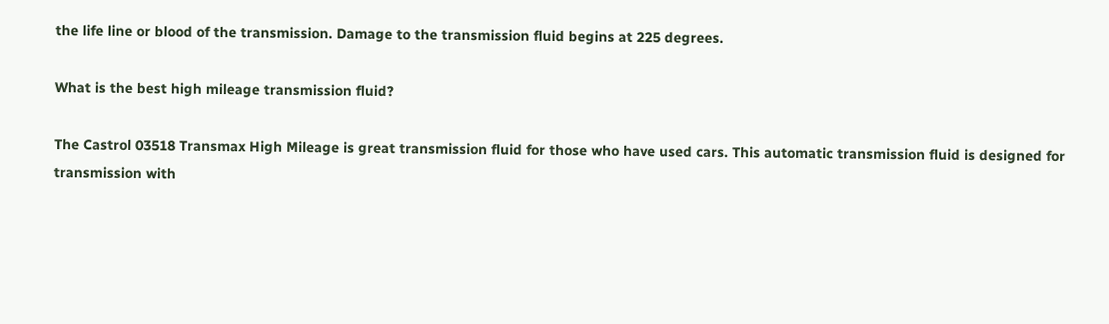the life line or blood of the transmission. Damage to the transmission fluid begins at 225 degrees.

What is the best high mileage transmission fluid?

The Castrol 03518 Transmax High Mileage is great transmission fluid for those who have used cars. This automatic transmission fluid is designed for transmission with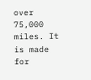over 75,000 miles. It is made for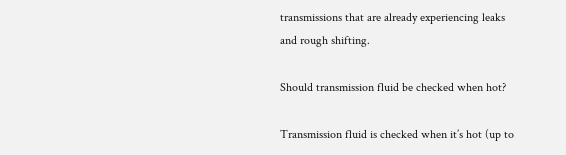transmissions that are already experiencing leaks and rough shifting.

Should transmission fluid be checked when hot?

Transmission fluid is checked when it’s hot (up to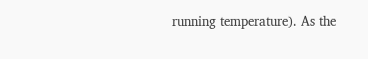running temperature). As the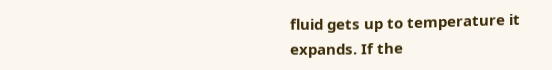fluid gets up to temperature it expands. If the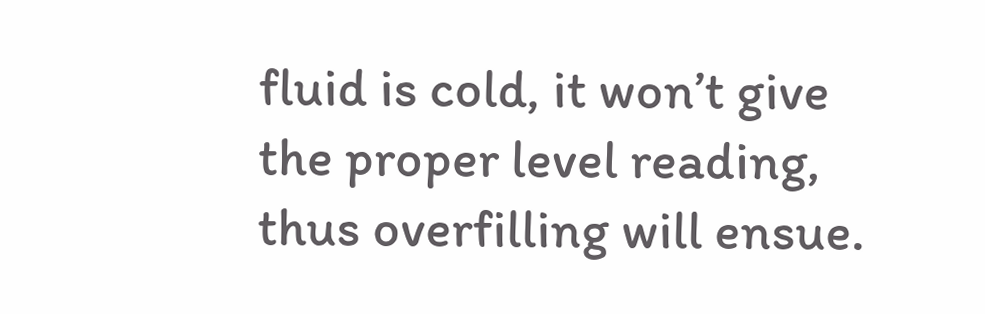fluid is cold, it won’t give the proper level reading, thus overfilling will ensue.